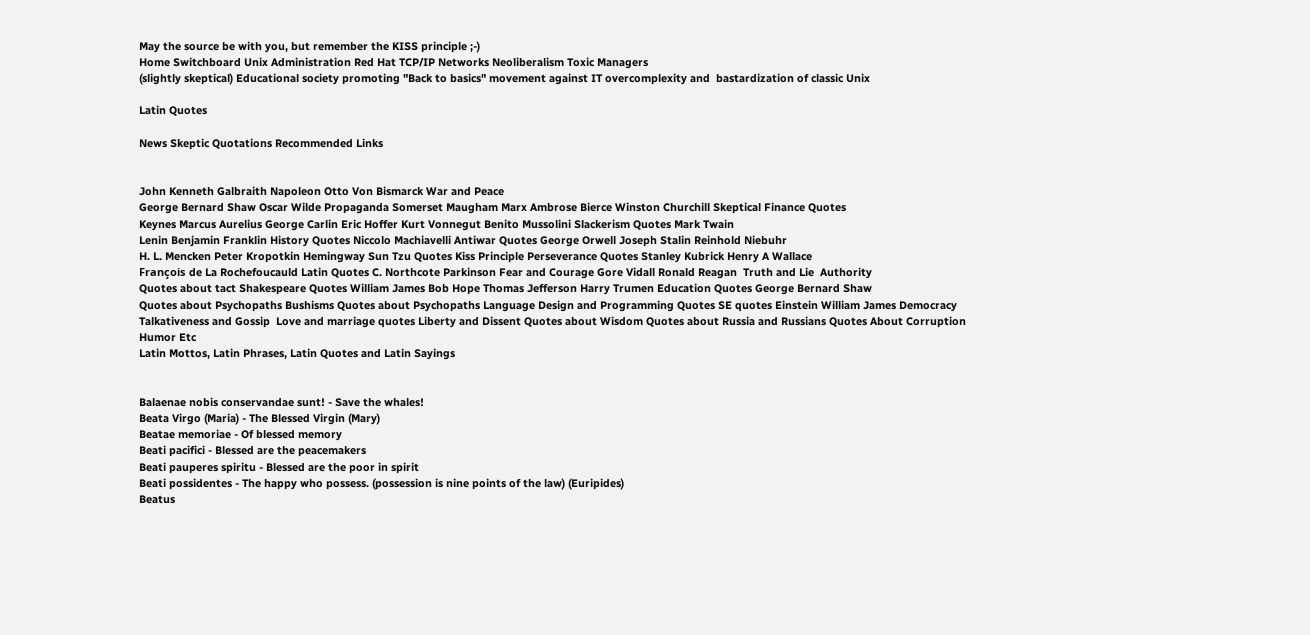May the source be with you, but remember the KISS principle ;-)
Home Switchboard Unix Administration Red Hat TCP/IP Networks Neoliberalism Toxic Managers
(slightly skeptical) Educational society promoting "Back to basics" movement against IT overcomplexity and  bastardization of classic Unix

Latin Quotes

News Skeptic Quotations Recommended Links


John Kenneth Galbraith Napoleon Otto Von Bismarck War and Peace
George Bernard Shaw Oscar Wilde Propaganda Somerset Maugham Marx Ambrose Bierce Winston Churchill Skeptical Finance Quotes
Keynes Marcus Aurelius George Carlin Eric Hoffer Kurt Vonnegut Benito Mussolini Slackerism Quotes Mark Twain
Lenin Benjamin Franklin History Quotes Niccolo Machiavelli Antiwar Quotes George Orwell Joseph Stalin Reinhold Niebuhr
H. L. Mencken Peter Kropotkin Hemingway Sun Tzu Quotes Kiss Principle Perseverance Quotes Stanley Kubrick Henry A Wallace
François de La Rochefoucauld Latin Quotes C. Northcote Parkinson Fear and Courage Gore Vidall Ronald Reagan  Truth and Lie  Authority
Quotes about tact Shakespeare Quotes William James Bob Hope Thomas Jefferson Harry Trumen Education Quotes George Bernard Shaw
Quotes about Psychopaths Bushisms Quotes about Psychopaths Language Design and Programming Quotes SE quotes Einstein William James Democracy
Talkativeness and Gossip  Love and marriage quotes Liberty and Dissent Quotes about Wisdom Quotes about Russia and Russians Quotes About Corruption Humor Etc
Latin Mottos, Latin Phrases, Latin Quotes and Latin Sayings


Balaenae nobis conservandae sunt! - Save the whales!
Beata Virgo (Maria) - The Blessed Virgin (Mary)
Beatae memoriae - Of blessed memory
Beati pacifici - Blessed are the peacemakers
Beati pauperes spiritu - Blessed are the poor in spirit
Beati possidentes - The happy who possess. (possession is nine points of the law) (Euripides)
Beatus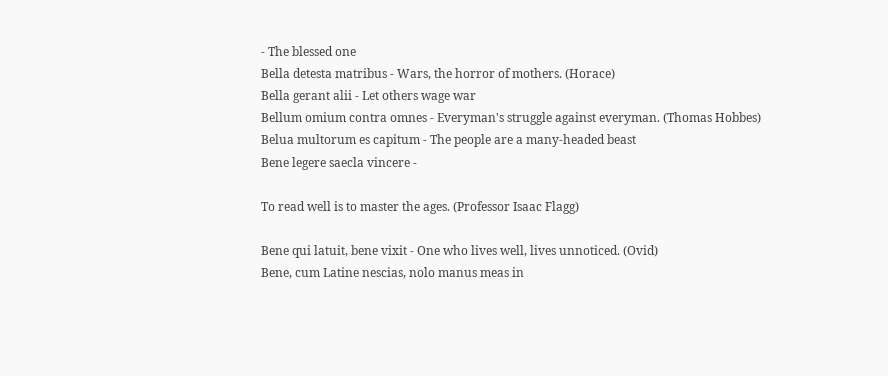- The blessed one
Bella detesta matribus - Wars, the horror of mothers. (Horace)
Bella gerant alii - Let others wage war
Bellum omium contra omnes - Everyman's struggle against everyman. (Thomas Hobbes)
Belua multorum es capitum - The people are a many-headed beast
Bene legere saecla vincere -

To read well is to master the ages. (Professor Isaac Flagg)

Bene qui latuit, bene vixit - One who lives well, lives unnoticed. (Ovid)
Bene, cum Latine nescias, nolo manus meas in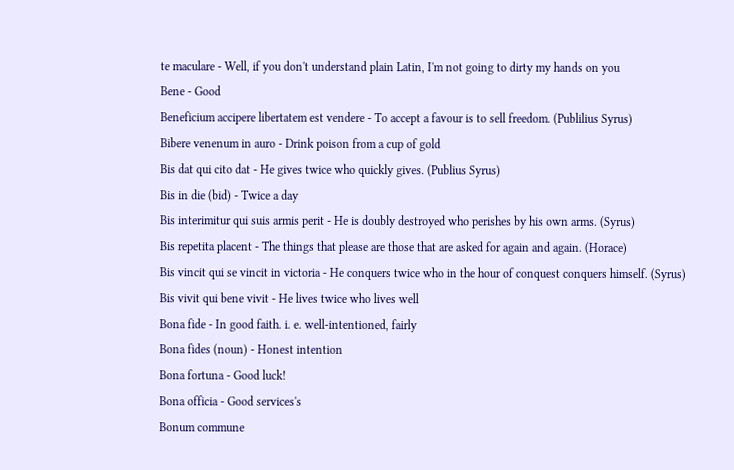te maculare - Well, if you don't understand plain Latin, I'm not going to dirty my hands on you
Bene - Good
Beneficium accipere libertatem est vendere - To accept a favour is to sell freedom. (Publilius Syrus)
Bibere venenum in auro - Drink poison from a cup of gold
Bis dat qui cito dat - He gives twice who quickly gives. (Publius Syrus)
Bis in die (bid) - Twice a day
Bis interimitur qui suis armis perit - He is doubly destroyed who perishes by his own arms. (Syrus)
Bis repetita placent - The things that please are those that are asked for again and again. (Horace)
Bis vincit qui se vincit in victoria - He conquers twice who in the hour of conquest conquers himself. (Syrus)
Bis vivit qui bene vivit - He lives twice who lives well
Bona fide - In good faith. i. e. well-intentioned, fairly
Bona fides (noun) - Honest intention
Bona fortuna - Good luck!
Bona officia - Good services's
Bonum commune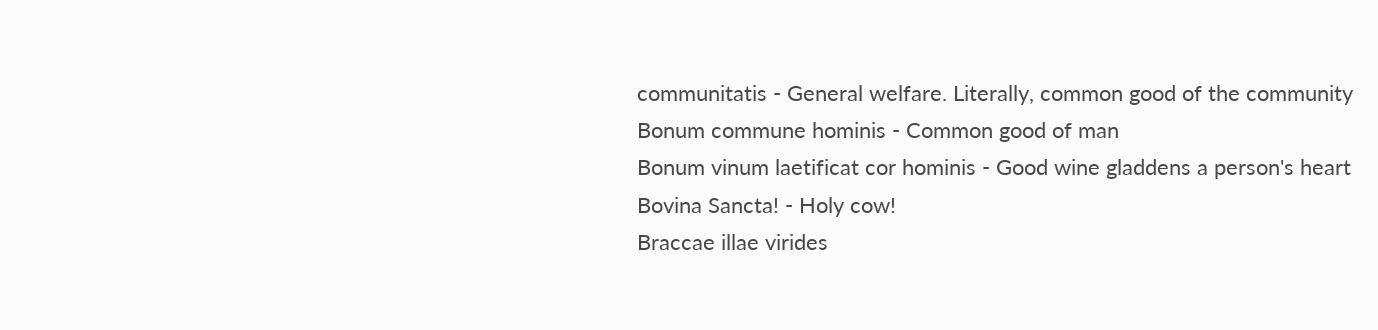communitatis - General welfare. Literally, common good of the community
Bonum commune hominis - Common good of man
Bonum vinum laetificat cor hominis - Good wine gladdens a person's heart
Bovina Sancta! - Holy cow!
Braccae illae virides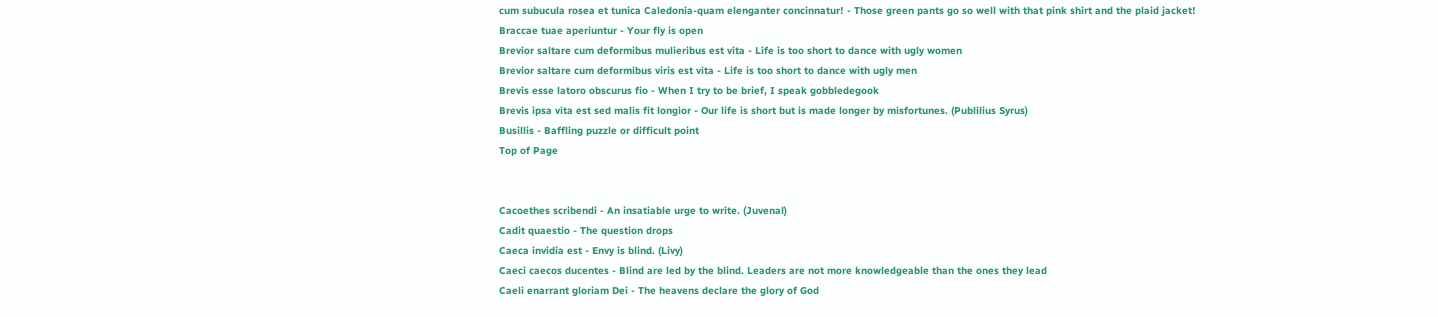cum subucula rosea et tunica Caledonia-quam elenganter concinnatur! - Those green pants go so well with that pink shirt and the plaid jacket!
Braccae tuae aperiuntur - Your fly is open
Brevior saltare cum deformibus mulieribus est vita - Life is too short to dance with ugly women
Brevior saltare cum deformibus viris est vita - Life is too short to dance with ugly men
Brevis esse latoro obscurus fio - When I try to be brief, I speak gobbledegook
Brevis ipsa vita est sed malis fit longior - Our life is short but is made longer by misfortunes. (Publilius Syrus)
Busillis - Baffling puzzle or difficult point
Top of Page


Cacoethes scribendi - An insatiable urge to write. (Juvenal)
Cadit quaestio - The question drops
Caeca invidia est - Envy is blind. (Livy)
Caeci caecos ducentes - Blind are led by the blind. Leaders are not more knowledgeable than the ones they lead
Caeli enarrant gloriam Dei - The heavens declare the glory of God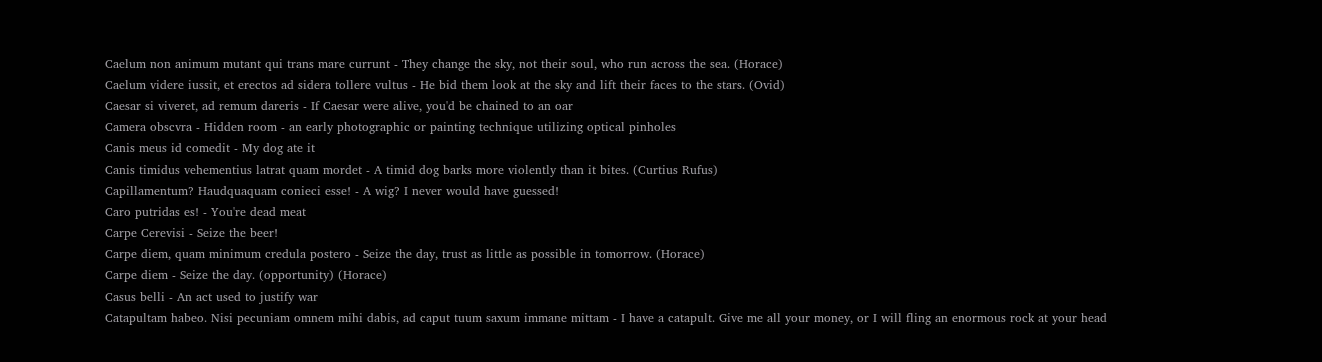Caelum non animum mutant qui trans mare currunt - They change the sky, not their soul, who run across the sea. (Horace)
Caelum videre iussit, et erectos ad sidera tollere vultus - He bid them look at the sky and lift their faces to the stars. (Ovid)
Caesar si viveret, ad remum dareris - If Caesar were alive, you'd be chained to an oar
Camera obscvra - Hidden room - an early photographic or painting technique utilizing optical pinholes
Canis meus id comedit - My dog ate it
Canis timidus vehementius latrat quam mordet - A timid dog barks more violently than it bites. (Curtius Rufus)
Capillamentum? Haudquaquam conieci esse! - A wig? I never would have guessed!
Caro putridas es! - You're dead meat
Carpe Cerevisi - Seize the beer!
Carpe diem, quam minimum credula postero - Seize the day, trust as little as possible in tomorrow. (Horace)
Carpe diem - Seize the day. (opportunity) (Horace)
Casus belli - An act used to justify war
Catapultam habeo. Nisi pecuniam omnem mihi dabis, ad caput tuum saxum immane mittam - I have a catapult. Give me all your money, or I will fling an enormous rock at your head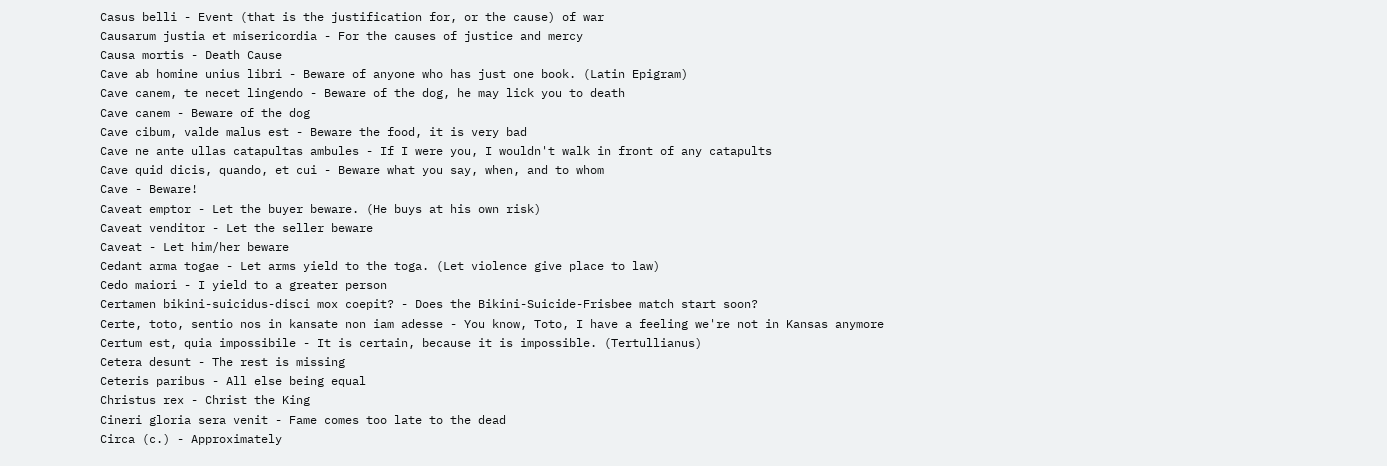Casus belli - Event (that is the justification for, or the cause) of war
Causarum justia et misericordia - For the causes of justice and mercy
Causa mortis - Death Cause
Cave ab homine unius libri - Beware of anyone who has just one book. (Latin Epigram)
Cave canem, te necet lingendo - Beware of the dog, he may lick you to death
Cave canem - Beware of the dog
Cave cibum, valde malus est - Beware the food, it is very bad
Cave ne ante ullas catapultas ambules - If I were you, I wouldn't walk in front of any catapults
Cave quid dicis, quando, et cui - Beware what you say, when, and to whom
Cave - Beware!
Caveat emptor - Let the buyer beware. (He buys at his own risk)
Caveat venditor - Let the seller beware
Caveat - Let him/her beware
Cedant arma togae - Let arms yield to the toga. (Let violence give place to law)
Cedo maiori - I yield to a greater person
Certamen bikini-suicidus-disci mox coepit? - Does the Bikini-Suicide-Frisbee match start soon?
Certe, toto, sentio nos in kansate non iam adesse - You know, Toto, I have a feeling we're not in Kansas anymore
Certum est, quia impossibile - It is certain, because it is impossible. (Tertullianus)
Cetera desunt - The rest is missing
Ceteris paribus - All else being equal
Christus rex - Christ the King
Cineri gloria sera venit - Fame comes too late to the dead
Circa (c.) - Approximately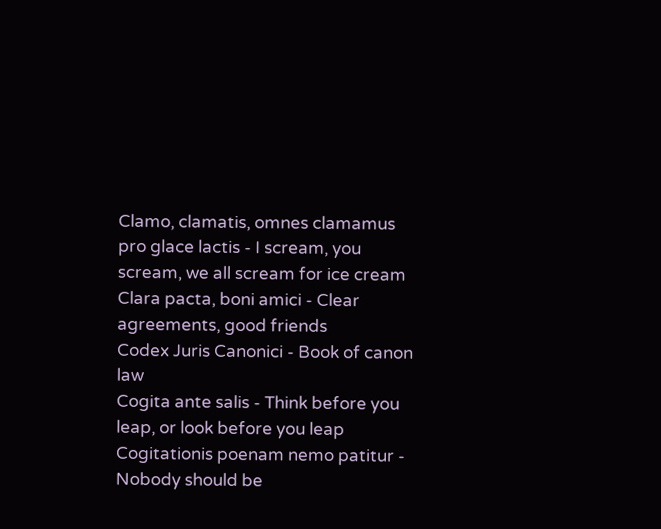Clamo, clamatis, omnes clamamus pro glace lactis - I scream, you scream, we all scream for ice cream
Clara pacta, boni amici - Clear agreements, good friends
Codex Juris Canonici - Book of canon law
Cogita ante salis - Think before you leap, or look before you leap
Cogitationis poenam nemo patitur - Nobody should be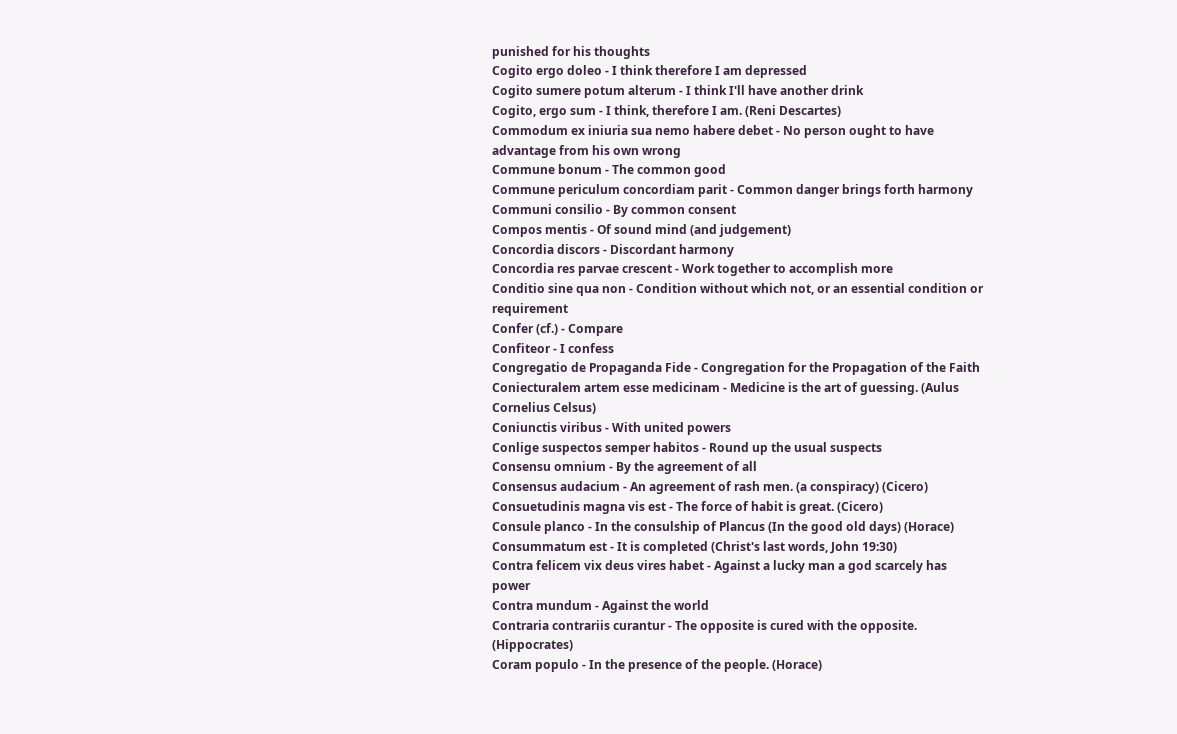punished for his thoughts
Cogito ergo doleo - I think therefore I am depressed
Cogito sumere potum alterum - I think I'll have another drink
Cogito, ergo sum - I think, therefore I am. (Reni Descartes)
Commodum ex iniuria sua nemo habere debet - No person ought to have advantage from his own wrong
Commune bonum - The common good
Commune periculum concordiam parit - Common danger brings forth harmony
Communi consilio - By common consent
Compos mentis - Of sound mind (and judgement)
Concordia discors - Discordant harmony
Concordia res parvae crescent - Work together to accomplish more
Conditio sine qua non - Condition without which not, or an essential condition or requirement
Confer (cf.) - Compare
Confiteor - I confess
Congregatio de Propaganda Fide - Congregation for the Propagation of the Faith
Coniecturalem artem esse medicinam - Medicine is the art of guessing. (Aulus Cornelius Celsus)
Coniunctis viribus - With united powers
Conlige suspectos semper habitos - Round up the usual suspects
Consensu omnium - By the agreement of all
Consensus audacium - An agreement of rash men. (a conspiracy) (Cicero)
Consuetudinis magna vis est - The force of habit is great. (Cicero)
Consule planco - In the consulship of Plancus (In the good old days) (Horace)
Consummatum est - It is completed (Christ's last words, John 19:30)
Contra felicem vix deus vires habet - Against a lucky man a god scarcely has power
Contra mundum - Against the world
Contraria contrariis curantur - The opposite is cured with the opposite. (Hippocrates)
Coram populo - In the presence of the people. (Horace)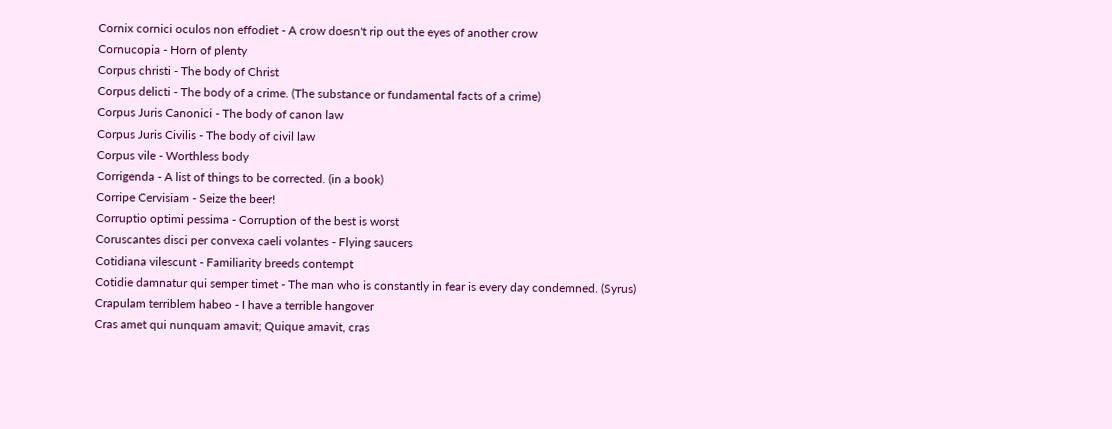Cornix cornici oculos non effodiet - A crow doesn't rip out the eyes of another crow
Cornucopia - Horn of plenty
Corpus christi - The body of Christ
Corpus delicti - The body of a crime. (The substance or fundamental facts of a crime)
Corpus Juris Canonici - The body of canon law
Corpus Juris Civilis - The body of civil law
Corpus vile - Worthless body
Corrigenda - A list of things to be corrected. (in a book)
Corripe Cervisiam - Seize the beer!
Corruptio optimi pessima - Corruption of the best is worst
Coruscantes disci per convexa caeli volantes - Flying saucers
Cotidiana vilescunt - Familiarity breeds contempt
Cotidie damnatur qui semper timet - The man who is constantly in fear is every day condemned. (Syrus)
Crapulam terriblem habeo - I have a terrible hangover
Cras amet qui nunquam amavit; Quique amavit, cras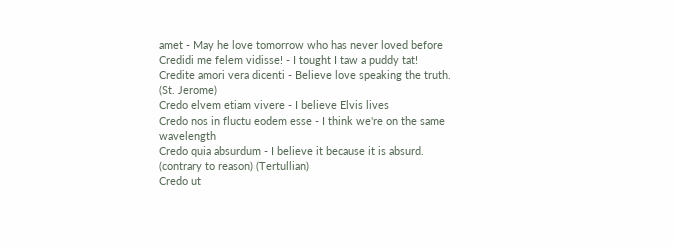amet - May he love tomorrow who has never loved before
Credidi me felem vidisse! - I tought I taw a puddy tat!
Credite amori vera dicenti - Believe love speaking the truth. (St. Jerome)
Credo elvem etiam vivere - I believe Elvis lives
Credo nos in fluctu eodem esse - I think we're on the same wavelength
Credo quia absurdum - I believe it because it is absurd. (contrary to reason) (Tertullian)
Credo ut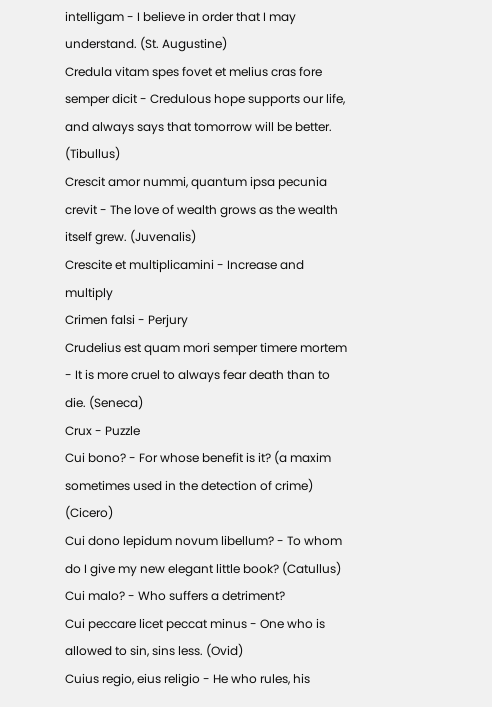intelligam - I believe in order that I may understand. (St. Augustine)
Credula vitam spes fovet et melius cras fore semper dicit - Credulous hope supports our life, and always says that tomorrow will be better. (Tibullus)
Crescit amor nummi, quantum ipsa pecunia crevit - The love of wealth grows as the wealth itself grew. (Juvenalis)
Crescite et multiplicamini - Increase and multiply
Crimen falsi - Perjury
Crudelius est quam mori semper timere mortem - It is more cruel to always fear death than to die. (Seneca)
Crux - Puzzle
Cui bono? - For whose benefit is it? (a maxim sometimes used in the detection of crime) (Cicero)
Cui dono lepidum novum libellum? - To whom do I give my new elegant little book? (Catullus)
Cui malo? - Who suffers a detriment?
Cui peccare licet peccat minus - One who is allowed to sin, sins less. (Ovid)
Cuius regio, eius religio - He who rules, his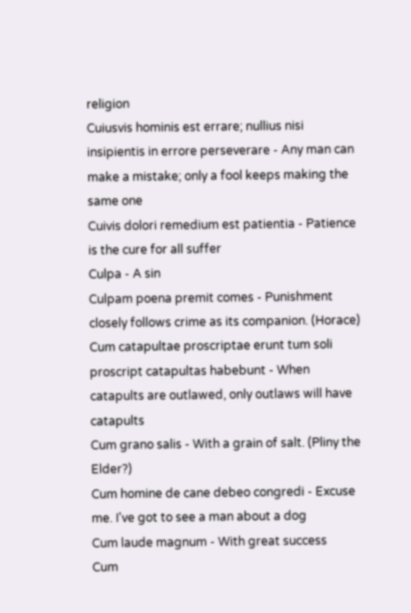religion
Cuiusvis hominis est errare; nullius nisi insipientis in errore perseverare - Any man can make a mistake; only a fool keeps making the same one
Cuivis dolori remedium est patientia - Patience is the cure for all suffer
Culpa - A sin
Culpam poena premit comes - Punishment closely follows crime as its companion. (Horace)
Cum catapultae proscriptae erunt tum soli proscript catapultas habebunt - When catapults are outlawed, only outlaws will have catapults
Cum grano salis - With a grain of salt. (Pliny the Elder?)
Cum homine de cane debeo congredi - Excuse me. I've got to see a man about a dog
Cum laude magnum - With great success
Cum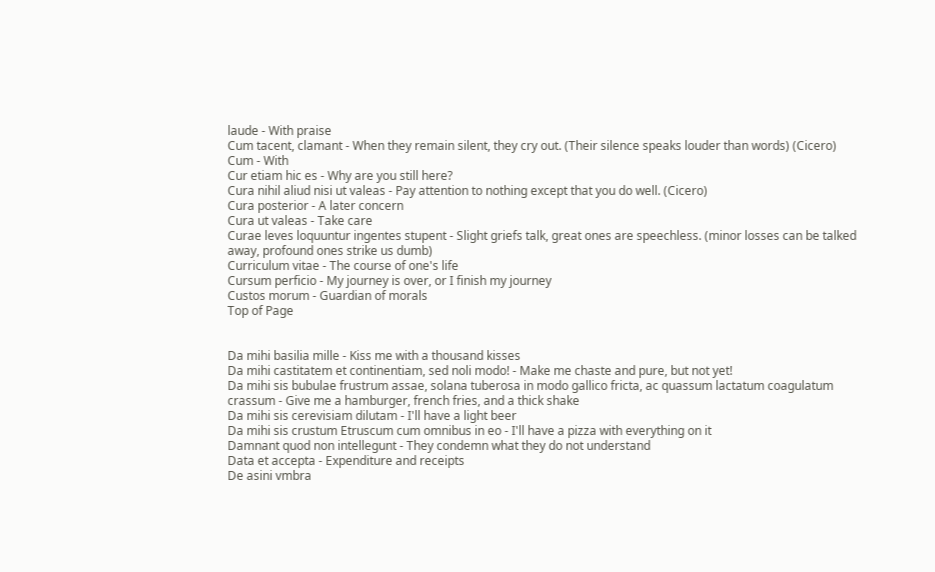laude - With praise
Cum tacent, clamant - When they remain silent, they cry out. (Their silence speaks louder than words) (Cicero)
Cum - With
Cur etiam hic es - Why are you still here?
Cura nihil aliud nisi ut valeas - Pay attention to nothing except that you do well. (Cicero)
Cura posterior - A later concern
Cura ut valeas - Take care
Curae leves loquuntur ingentes stupent - Slight griefs talk, great ones are speechless. (minor losses can be talked away, profound ones strike us dumb)
Curriculum vitae - The course of one's life
Cursum perficio - My journey is over, or I finish my journey
Custos morum - Guardian of morals
Top of Page


Da mihi basilia mille - Kiss me with a thousand kisses
Da mihi castitatem et continentiam, sed noli modo! - Make me chaste and pure, but not yet!
Da mihi sis bubulae frustrum assae, solana tuberosa in modo gallico fricta, ac quassum lactatum coagulatum crassum - Give me a hamburger, french fries, and a thick shake
Da mihi sis cerevisiam dilutam - I'll have a light beer
Da mihi sis crustum Etruscum cum omnibus in eo - I'll have a pizza with everything on it
Damnant quod non intellegunt - They condemn what they do not understand
Data et accepta - Expenditure and receipts
De asini vmbra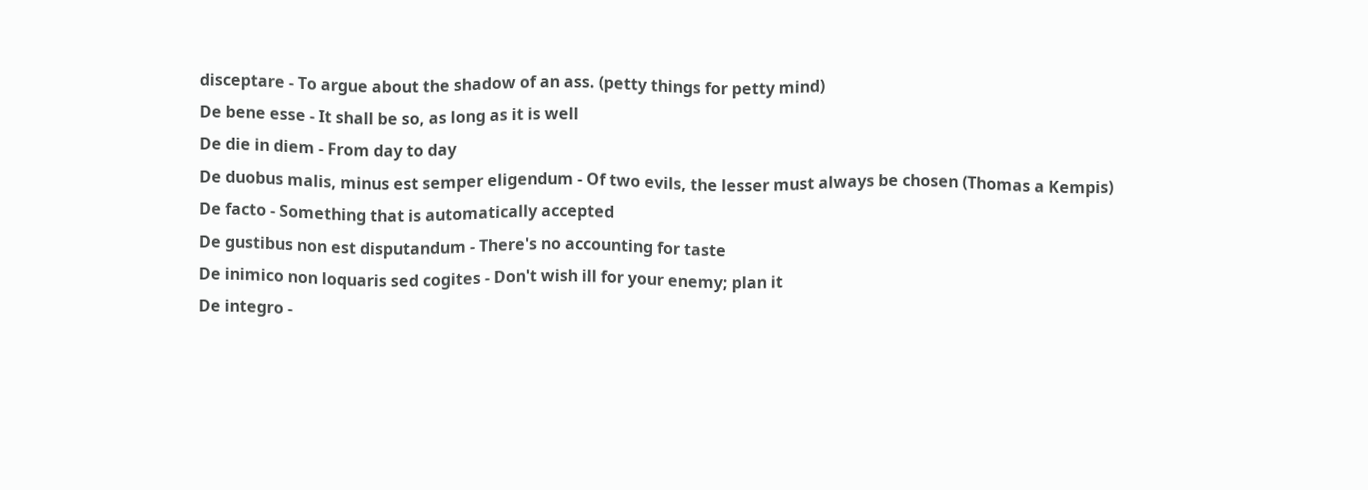disceptare - To argue about the shadow of an ass. (petty things for petty mind)
De bene esse - It shall be so, as long as it is well
De die in diem - From day to day
De duobus malis, minus est semper eligendum - Of two evils, the lesser must always be chosen (Thomas a Kempis)
De facto - Something that is automatically accepted
De gustibus non est disputandum - There's no accounting for taste
De inimico non loquaris sed cogites - Don't wish ill for your enemy; plan it
De integro -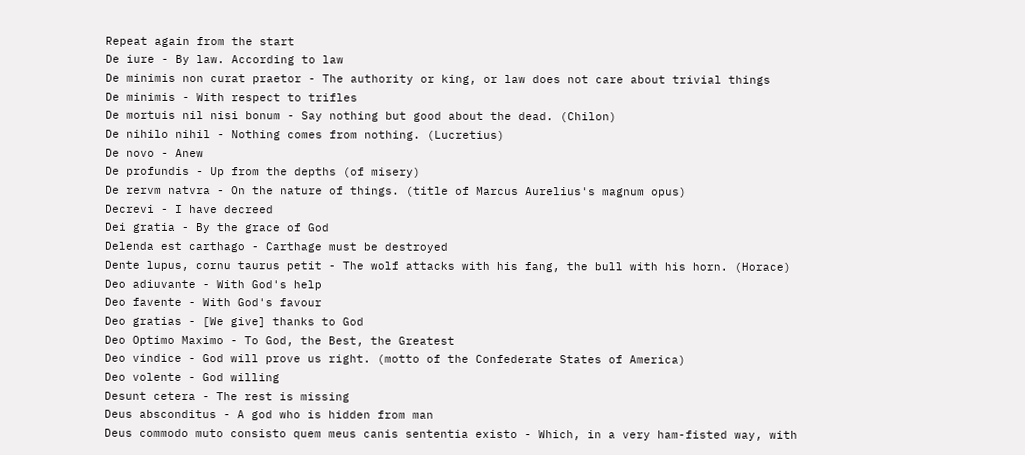Repeat again from the start
De iure - By law. According to law
De minimis non curat praetor - The authority or king, or law does not care about trivial things
De minimis - With respect to trifles
De mortuis nil nisi bonum - Say nothing but good about the dead. (Chilon)
De nihilo nihil - Nothing comes from nothing. (Lucretius)
De novo - Anew
De profundis - Up from the depths (of misery)
De rervm natvra - On the nature of things. (title of Marcus Aurelius's magnum opus)
Decrevi - I have decreed
Dei gratia - By the grace of God
Delenda est carthago - Carthage must be destroyed
Dente lupus, cornu taurus petit - The wolf attacks with his fang, the bull with his horn. (Horace)
Deo adiuvante - With God's help
Deo favente - With God's favour
Deo gratias - [We give] thanks to God
Deo Optimo Maximo - To God, the Best, the Greatest
Deo vindice - God will prove us right. (motto of the Confederate States of America)
Deo volente - God willing
Desunt cetera - The rest is missing
Deus absconditus - A god who is hidden from man
Deus commodo muto consisto quem meus canis sententia existo - Which, in a very ham-fisted way, with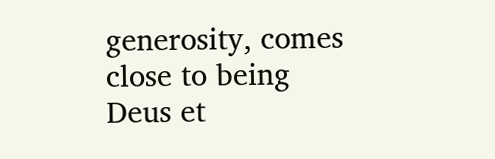generosity, comes close to being
Deus et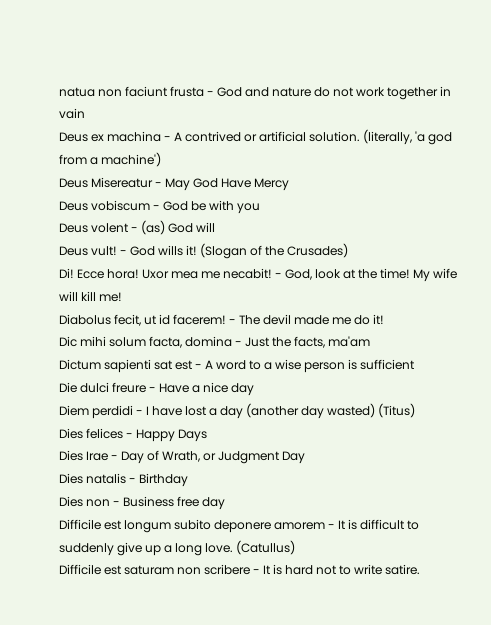natua non faciunt frusta - God and nature do not work together in vain
Deus ex machina - A contrived or artificial solution. (literally, 'a god from a machine')
Deus Misereatur - May God Have Mercy
Deus vobiscum - God be with you
Deus volent - (as) God will
Deus vult! - God wills it! (Slogan of the Crusades)
Di! Ecce hora! Uxor mea me necabit! - God, look at the time! My wife will kill me!
Diabolus fecit, ut id facerem! - The devil made me do it!
Dic mihi solum facta, domina - Just the facts, ma'am
Dictum sapienti sat est - A word to a wise person is sufficient
Die dulci freure - Have a nice day
Diem perdidi - I have lost a day (another day wasted) (Titus)
Dies felices - Happy Days
Dies Irae - Day of Wrath, or Judgment Day
Dies natalis - Birthday
Dies non - Business free day
Difficile est longum subito deponere amorem - It is difficult to suddenly give up a long love. (Catullus)
Difficile est saturam non scribere - It is hard not to write satire.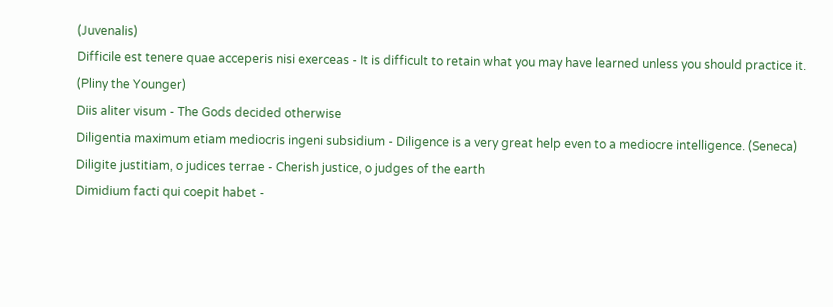(Juvenalis)
Difficile est tenere quae acceperis nisi exerceas - It is difficult to retain what you may have learned unless you should practice it. (Pliny the Younger)
Diis aliter visum - The Gods decided otherwise
Diligentia maximum etiam mediocris ingeni subsidium - Diligence is a very great help even to a mediocre intelligence. (Seneca)
Diligite justitiam, o judices terrae - Cherish justice, o judges of the earth
Dimidium facti qui coepit habet -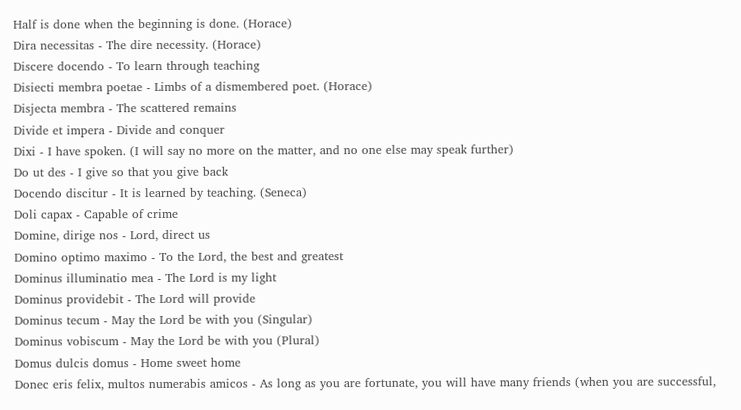Half is done when the beginning is done. (Horace)
Dira necessitas - The dire necessity. (Horace)
Discere docendo - To learn through teaching
Disiecti membra poetae - Limbs of a dismembered poet. (Horace)
Disjecta membra - The scattered remains
Divide et impera - Divide and conquer
Dixi - I have spoken. (I will say no more on the matter, and no one else may speak further)
Do ut des - I give so that you give back
Docendo discitur - It is learned by teaching. (Seneca)
Doli capax - Capable of crime
Domine, dirige nos - Lord, direct us
Domino optimo maximo - To the Lord, the best and greatest
Dominus illuminatio mea - The Lord is my light
Dominus providebit - The Lord will provide
Dominus tecum - May the Lord be with you (Singular)
Dominus vobiscum - May the Lord be with you (Plural)
Domus dulcis domus - Home sweet home
Donec eris felix, multos numerabis amicos - As long as you are fortunate, you will have many friends (when you are successful,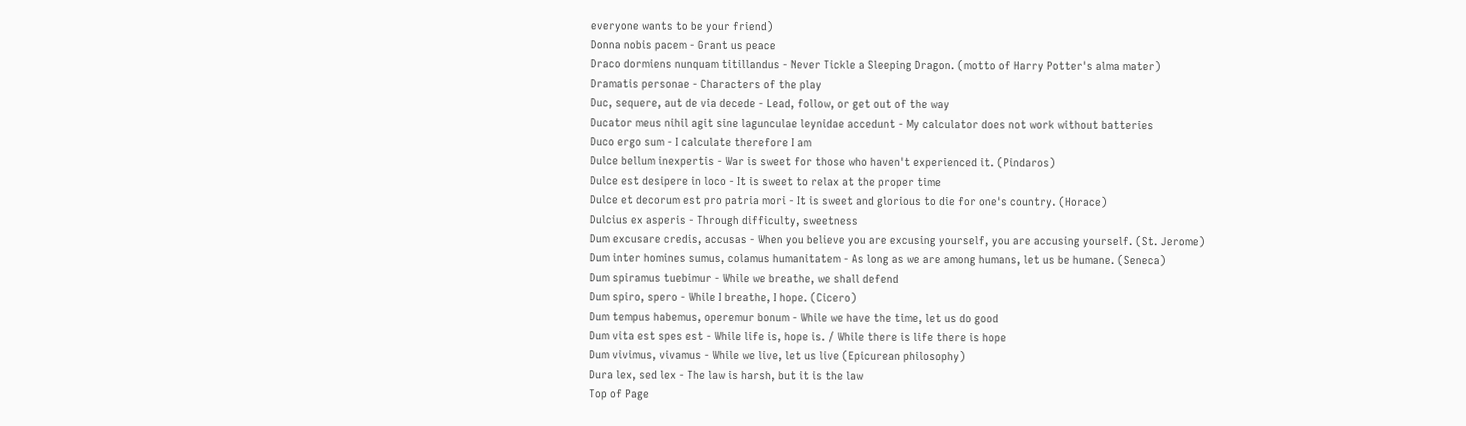everyone wants to be your friend)
Donna nobis pacem - Grant us peace
Draco dormiens nunquam titillandus - Never Tickle a Sleeping Dragon. (motto of Harry Potter's alma mater)
Dramatis personae - Characters of the play
Duc, sequere, aut de via decede - Lead, follow, or get out of the way
Ducator meus nihil agit sine lagunculae leynidae accedunt - My calculator does not work without batteries
Duco ergo sum - I calculate therefore I am
Dulce bellum inexpertis - War is sweet for those who haven't experienced it. (Pindaros)
Dulce est desipere in loco - It is sweet to relax at the proper time
Dulce et decorum est pro patria mori - It is sweet and glorious to die for one's country. (Horace)
Dulcius ex asperis - Through difficulty, sweetness
Dum excusare credis, accusas - When you believe you are excusing yourself, you are accusing yourself. (St. Jerome)
Dum inter homines sumus, colamus humanitatem - As long as we are among humans, let us be humane. (Seneca)
Dum spiramus tuebimur - While we breathe, we shall defend
Dum spiro, spero - While I breathe, I hope. (Cicero)
Dum tempus habemus, operemur bonum - While we have the time, let us do good
Dum vita est spes est - While life is, hope is. / While there is life there is hope
Dum vivimus, vivamus - While we live, let us live (Epicurean philosophy)
Dura lex, sed lex - The law is harsh, but it is the law
Top of Page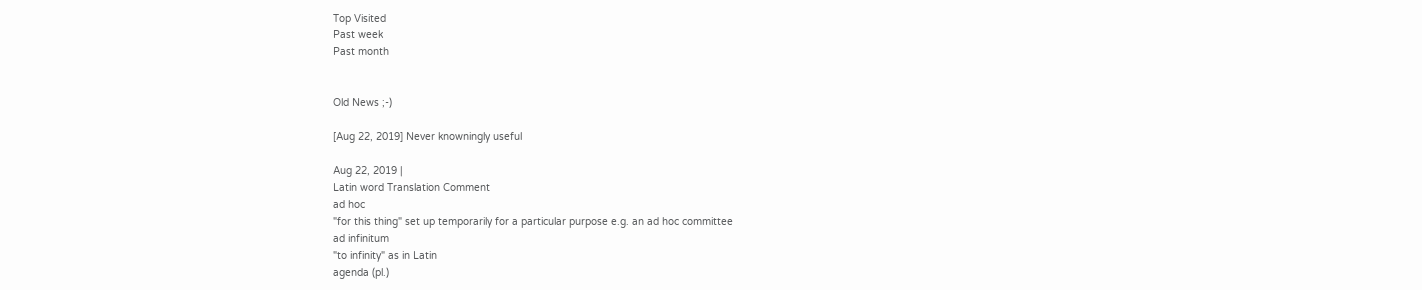Top Visited
Past week
Past month


Old News ;-)

[Aug 22, 2019] Never knowningly useful

Aug 22, 2019 |
Latin word Translation Comment
ad hoc
"for this thing" set up temporarily for a particular purpose e.g. an ad hoc committee
ad infinitum
"to infinity" as in Latin
agenda (pl.)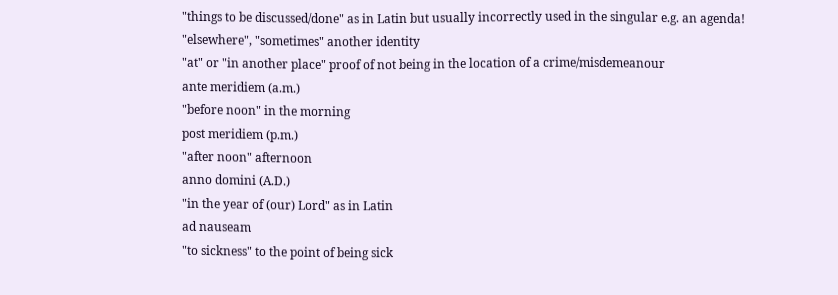"things to be discussed/done" as in Latin but usually incorrectly used in the singular e.g. an agenda!
"elsewhere", "sometimes" another identity
"at" or "in another place" proof of not being in the location of a crime/misdemeanour
ante meridiem (a.m.)
"before noon" in the morning
post meridiem (p.m.)
"after noon" afternoon
anno domini (A.D.)
"in the year of (our) Lord" as in Latin
ad nauseam
"to sickness" to the point of being sick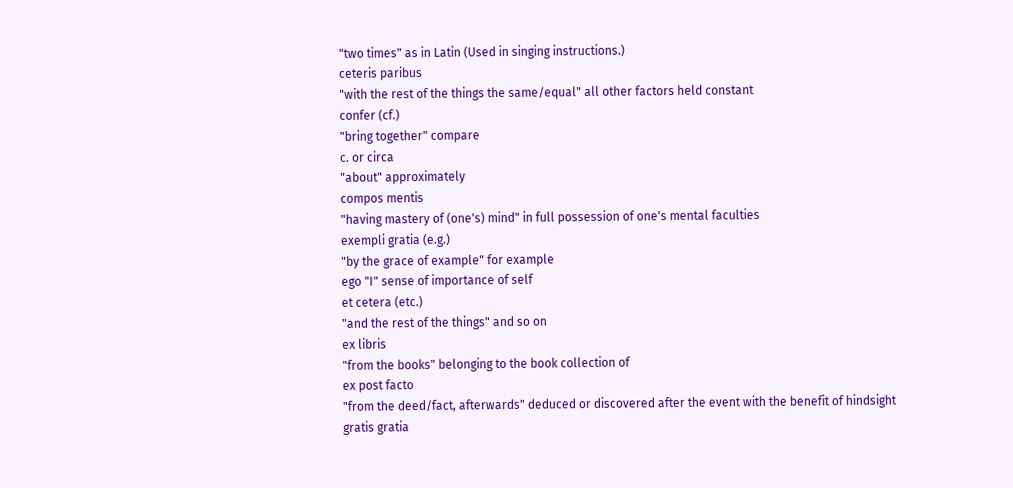"two times" as in Latin (Used in singing instructions.)
ceteris paribus
"with the rest of the things the same/equal" all other factors held constant
confer (cf.)
"bring together" compare
c. or circa
"about" approximately
compos mentis
"having mastery of (one's) mind" in full possession of one's mental faculties
exempli gratia (e.g.)
"by the grace of example" for example
ego "I" sense of importance of self
et cetera (etc.)
"and the rest of the things" and so on
ex libris
"from the books" belonging to the book collection of
ex post facto
"from the deed/fact, afterwards" deduced or discovered after the event with the benefit of hindsight
gratis gratia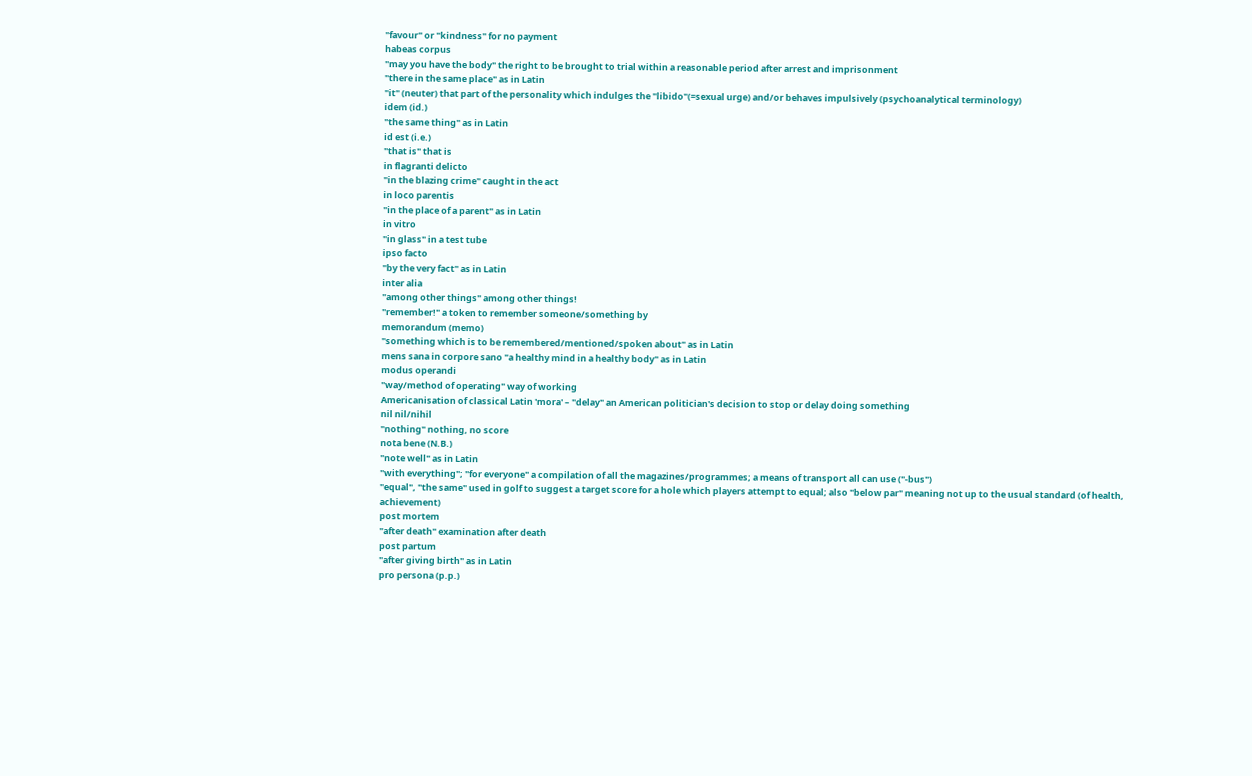"favour" or "kindness" for no payment
habeas corpus
"may you have the body" the right to be brought to trial within a reasonable period after arrest and imprisonment
"there in the same place" as in Latin
"it" (neuter) that part of the personality which indulges the "libido"(=sexual urge) and/or behaves impulsively (psychoanalytical terminology)
idem (id.)
"the same thing" as in Latin
id est (i.e.)
"that is" that is
in flagranti delicto
"in the blazing crime" caught in the act
in loco parentis
"in the place of a parent" as in Latin
in vitro
"in glass" in a test tube
ipso facto
"by the very fact" as in Latin
inter alia
"among other things" among other things!
"remember!" a token to remember someone/something by
memorandum (memo)
"something which is to be remembered/mentioned/spoken about" as in Latin
mens sana in corpore sano "a healthy mind in a healthy body" as in Latin
modus operandi
"way/method of operating" way of working
Americanisation of classical Latin 'mora' – "delay" an American politician's decision to stop or delay doing something
nil nil/nihil
"nothing" nothing, no score
nota bene (N.B.)
"note well" as in Latin
"with everything"; "for everyone" a compilation of all the magazines/programmes; a means of transport all can use ("-bus")
"equal", "the same" used in golf to suggest a target score for a hole which players attempt to equal; also "below par" meaning not up to the usual standard (of health, achievement)
post mortem
"after death" examination after death
post partum
"after giving birth" as in Latin
pro persona (p.p.)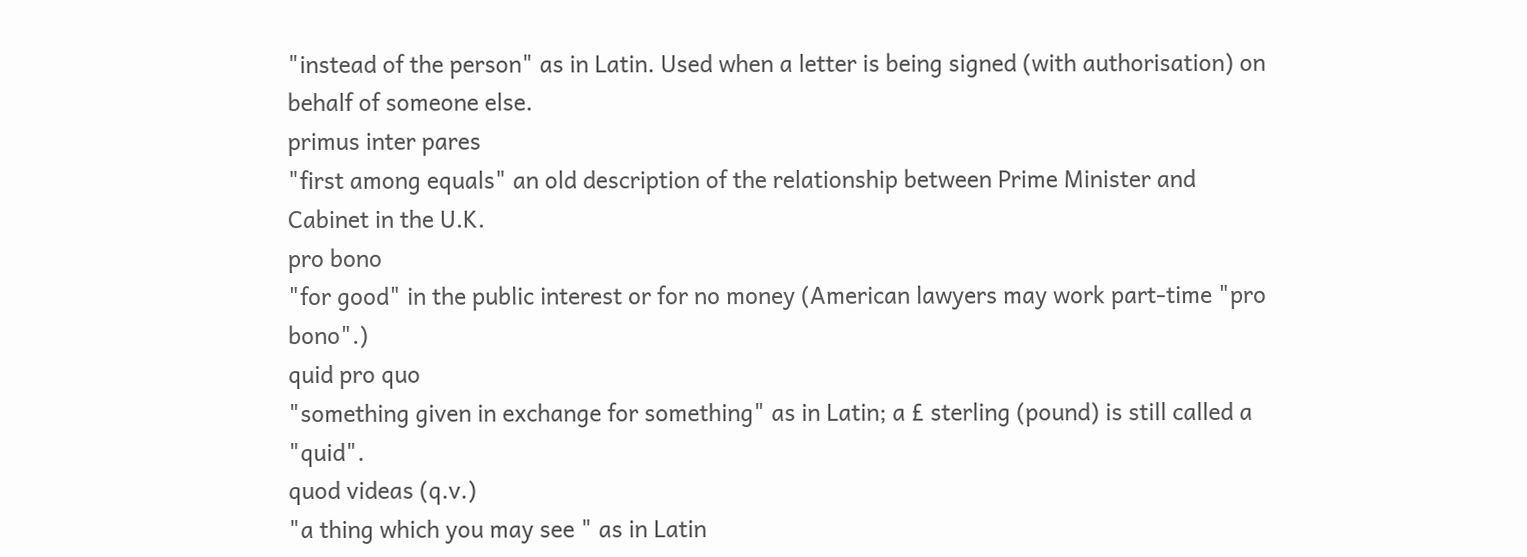"instead of the person" as in Latin. Used when a letter is being signed (with authorisation) on behalf of someone else.
primus inter pares
"first among equals" an old description of the relationship between Prime Minister and Cabinet in the U.K.
pro bono
"for good" in the public interest or for no money (American lawyers may work part-time "pro bono".)
quid pro quo
"something given in exchange for something" as in Latin; a £ sterling (pound) is still called a "quid".
quod videas (q.v.)
"a thing which you may see " as in Latin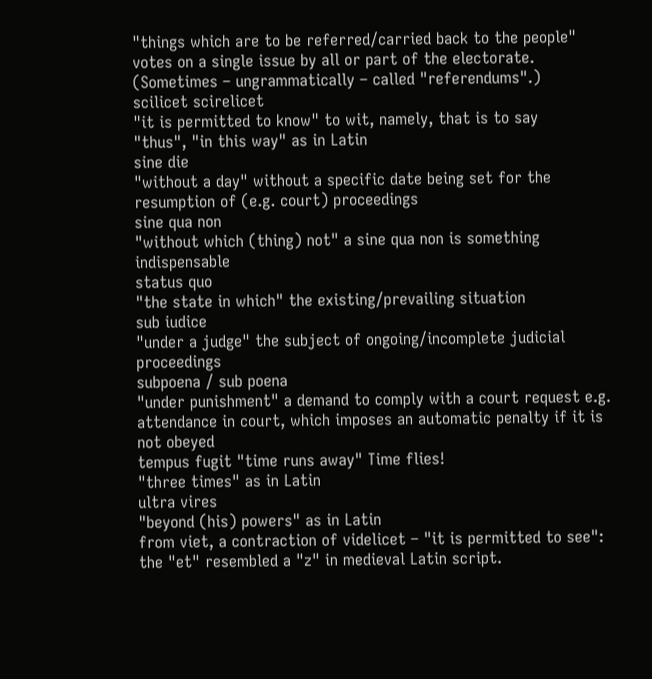"things which are to be referred/carried back to the people" votes on a single issue by all or part of the electorate. (Sometimes – ungrammatically – called "referendums".)
scilicet scirelicet
"it is permitted to know" to wit, namely, that is to say
"thus", "in this way" as in Latin
sine die
"without a day" without a specific date being set for the resumption of (e.g. court) proceedings
sine qua non
"without which (thing) not" a sine qua non is something indispensable
status quo
"the state in which" the existing/prevailing situation
sub iudice
"under a judge" the subject of ongoing/incomplete judicial proceedings
subpoena / sub poena
"under punishment" a demand to comply with a court request e.g. attendance in court, which imposes an automatic penalty if it is not obeyed
tempus fugit "time runs away" Time flies!
"three times" as in Latin
ultra vires
"beyond (his) powers" as in Latin
from viet, a contraction of videlicet – "it is permitted to see": the "et" resembled a "z" in medieval Latin script.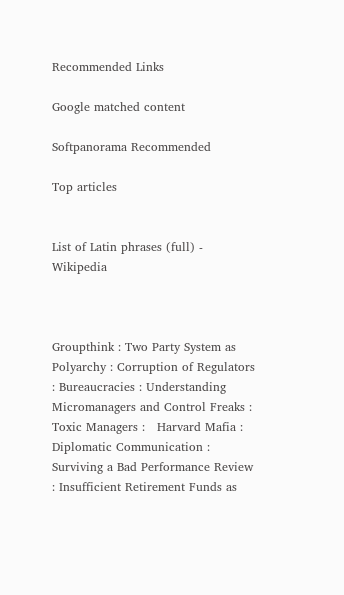Recommended Links

Google matched content

Softpanorama Recommended

Top articles


List of Latin phrases (full) - Wikipedia



Groupthink : Two Party System as Polyarchy : Corruption of Regulators : Bureaucracies : Understanding Micromanagers and Control Freaks : Toxic Managers :   Harvard Mafia : Diplomatic Communication : Surviving a Bad Performance Review : Insufficient Retirement Funds as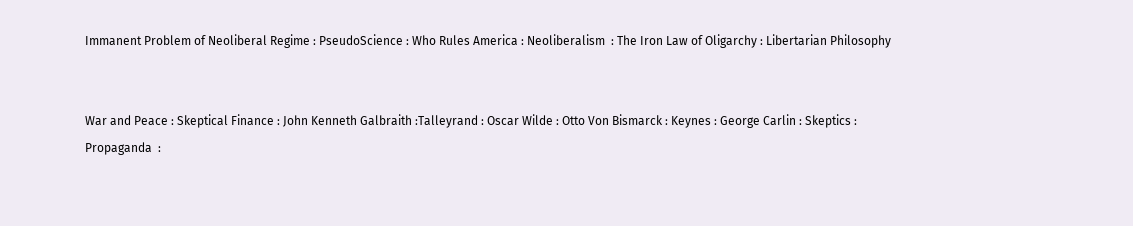Immanent Problem of Neoliberal Regime : PseudoScience : Who Rules America : Neoliberalism  : The Iron Law of Oligarchy : Libertarian Philosophy


War and Peace : Skeptical Finance : John Kenneth Galbraith :Talleyrand : Oscar Wilde : Otto Von Bismarck : Keynes : George Carlin : Skeptics : Propaganda  :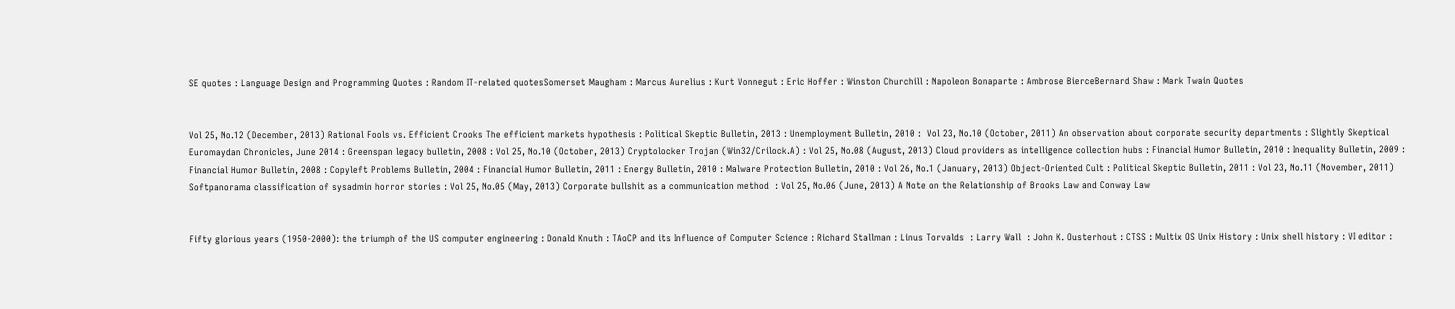SE quotes : Language Design and Programming Quotes : Random IT-related quotesSomerset Maugham : Marcus Aurelius : Kurt Vonnegut : Eric Hoffer : Winston Churchill : Napoleon Bonaparte : Ambrose BierceBernard Shaw : Mark Twain Quotes


Vol 25, No.12 (December, 2013) Rational Fools vs. Efficient Crooks The efficient markets hypothesis : Political Skeptic Bulletin, 2013 : Unemployment Bulletin, 2010 :  Vol 23, No.10 (October, 2011) An observation about corporate security departments : Slightly Skeptical Euromaydan Chronicles, June 2014 : Greenspan legacy bulletin, 2008 : Vol 25, No.10 (October, 2013) Cryptolocker Trojan (Win32/Crilock.A) : Vol 25, No.08 (August, 2013) Cloud providers as intelligence collection hubs : Financial Humor Bulletin, 2010 : Inequality Bulletin, 2009 : Financial Humor Bulletin, 2008 : Copyleft Problems Bulletin, 2004 : Financial Humor Bulletin, 2011 : Energy Bulletin, 2010 : Malware Protection Bulletin, 2010 : Vol 26, No.1 (January, 2013) Object-Oriented Cult : Political Skeptic Bulletin, 2011 : Vol 23, No.11 (November, 2011) Softpanorama classification of sysadmin horror stories : Vol 25, No.05 (May, 2013) Corporate bullshit as a communication method  : Vol 25, No.06 (June, 2013) A Note on the Relationship of Brooks Law and Conway Law


Fifty glorious years (1950-2000): the triumph of the US computer engineering : Donald Knuth : TAoCP and its Influence of Computer Science : Richard Stallman : Linus Torvalds  : Larry Wall  : John K. Ousterhout : CTSS : Multix OS Unix History : Unix shell history : VI editor :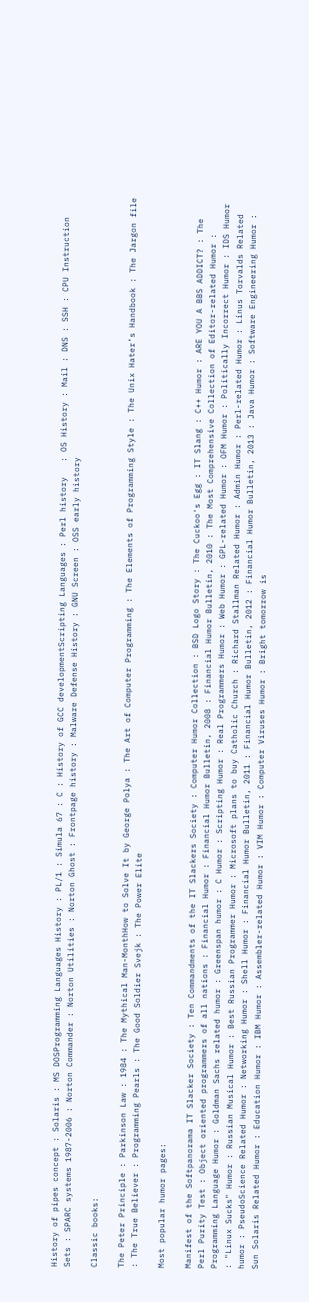History of pipes concept : Solaris : MS DOSProgramming Languages History : PL/1 : Simula 67 : C : History of GCC developmentScripting Languages : Perl history   : OS History : Mail : DNS : SSH : CPU Instruction Sets : SPARC systems 1987-2006 : Norton Commander : Norton Utilities : Norton Ghost : Frontpage history : Malware Defense History : GNU Screen : OSS early history

Classic books:

The Peter Principle : Parkinson Law : 1984 : The Mythical Man-MonthHow to Solve It by George Polya : The Art of Computer Programming : The Elements of Programming Style : The Unix Hater’s Handbook : The Jargon file : The True Believer : Programming Pearls : The Good Soldier Svejk : The Power Elite

Most popular humor pages:

Manifest of the Softpanorama IT Slacker Society : Ten Commandments of the IT Slackers Society : Computer Humor Collection : BSD Logo Story : The Cuckoo's Egg : IT Slang : C++ Humor : ARE YOU A BBS ADDICT? : The Perl Purity Test : Object oriented programmers of all nations : Financial Humor : Financial Humor Bulletin, 2008 : Financial Humor Bulletin, 2010 : The Most Comprehensive Collection of Editor-related Humor : Programming Language Humor : Goldman Sachs related humor : Greenspan humor : C Humor : Scripting Humor : Real Programmers Humor : Web Humor : GPL-related Humor : OFM Humor : Politically Incorrect Humor : IDS Humor : "Linux Sucks" Humor : Russian Musical Humor : Best Russian Programmer Humor : Microsoft plans to buy Catholic Church : Richard Stallman Related Humor : Admin Humor : Perl-related Humor : Linus Torvalds Related humor : PseudoScience Related Humor : Networking Humor : Shell Humor : Financial Humor Bulletin, 2011 : Financial Humor Bulletin, 2012 : Financial Humor Bulletin, 2013 : Java Humor : Software Engineering Humor : Sun Solaris Related Humor : Education Humor : IBM Humor : Assembler-related Humor : VIM Humor : Computer Viruses Humor : Bright tomorrow is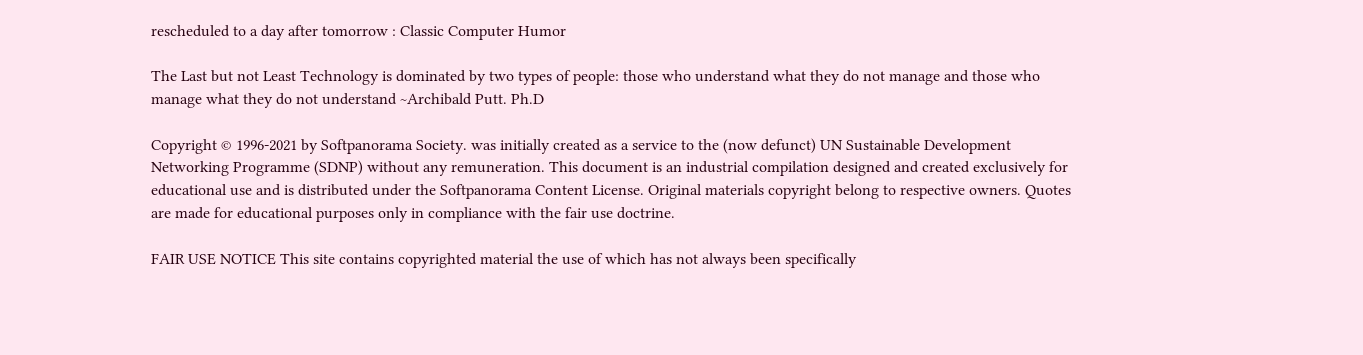rescheduled to a day after tomorrow : Classic Computer Humor

The Last but not Least Technology is dominated by two types of people: those who understand what they do not manage and those who manage what they do not understand ~Archibald Putt. Ph.D

Copyright © 1996-2021 by Softpanorama Society. was initially created as a service to the (now defunct) UN Sustainable Development Networking Programme (SDNP) without any remuneration. This document is an industrial compilation designed and created exclusively for educational use and is distributed under the Softpanorama Content License. Original materials copyright belong to respective owners. Quotes are made for educational purposes only in compliance with the fair use doctrine.

FAIR USE NOTICE This site contains copyrighted material the use of which has not always been specifically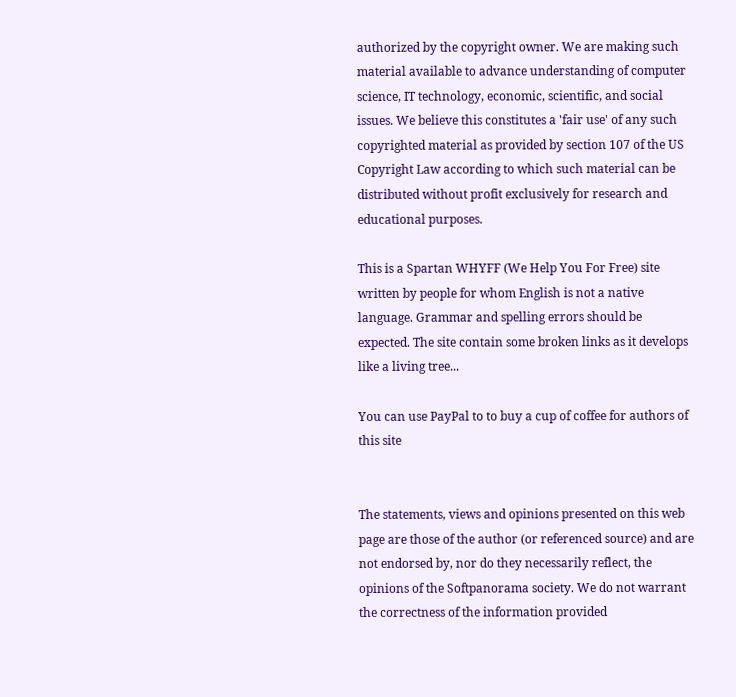authorized by the copyright owner. We are making such material available to advance understanding of computer science, IT technology, economic, scientific, and social issues. We believe this constitutes a 'fair use' of any such copyrighted material as provided by section 107 of the US Copyright Law according to which such material can be distributed without profit exclusively for research and educational purposes.

This is a Spartan WHYFF (We Help You For Free) site written by people for whom English is not a native language. Grammar and spelling errors should be expected. The site contain some broken links as it develops like a living tree...

You can use PayPal to to buy a cup of coffee for authors of this site


The statements, views and opinions presented on this web page are those of the author (or referenced source) and are not endorsed by, nor do they necessarily reflect, the opinions of the Softpanorama society. We do not warrant the correctness of the information provided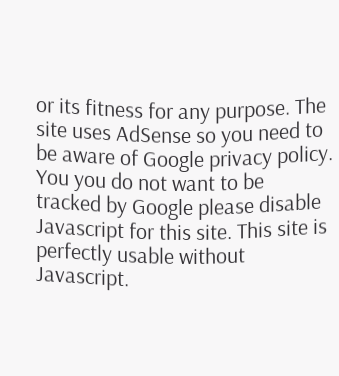or its fitness for any purpose. The site uses AdSense so you need to be aware of Google privacy policy. You you do not want to be tracked by Google please disable Javascript for this site. This site is perfectly usable without Javascript.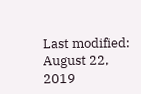Last modified: August 22, 2019